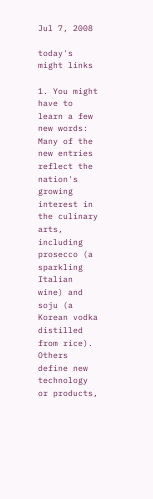Jul 7, 2008

today's might links

1. You might have to learn a few new words:
Many of the new entries reflect the nation's growing interest in the culinary arts, including prosecco (a sparkling Italian wine) and soju (a Korean vodka distilled from rice). Others define new technology or products,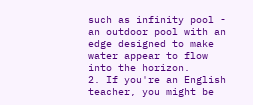such as infinity pool - an outdoor pool with an edge designed to make water appear to flow into the horizon.
2. If you're an English teacher, you might be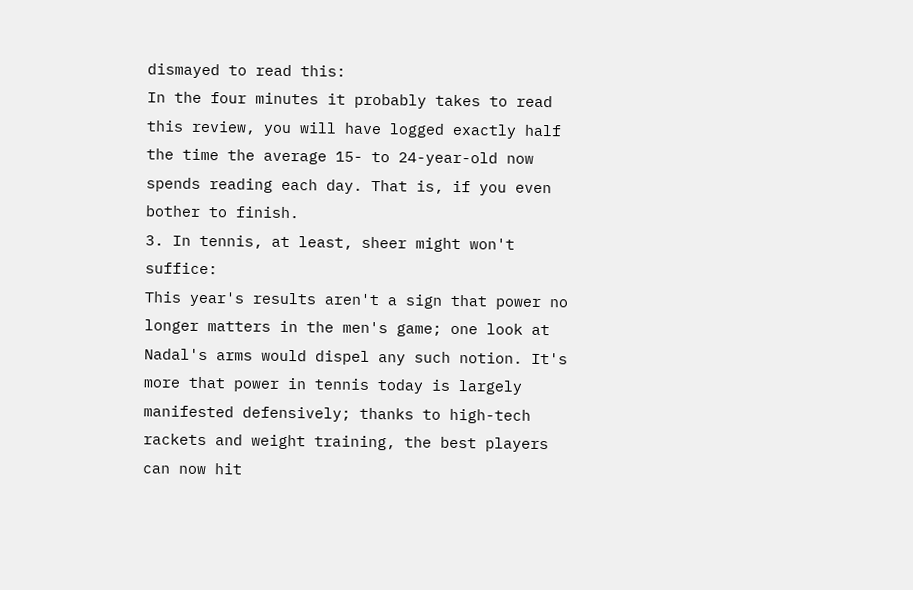dismayed to read this:
In the four minutes it probably takes to read this review, you will have logged exactly half the time the average 15- to 24-year-old now spends reading each day. That is, if you even bother to finish.
3. In tennis, at least, sheer might won't suffice:
This year's results aren't a sign that power no longer matters in the men's game; one look at Nadal's arms would dispel any such notion. It's more that power in tennis today is largely manifested defensively; thanks to high-tech rackets and weight training, the best players can now hit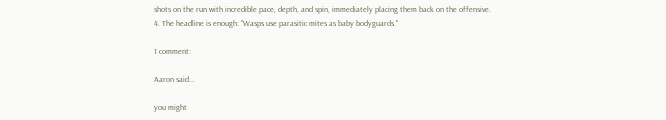shots on the run with incredible pace, depth, and spin, immediately placing them back on the offensive.
4. The headline is enough: "Wasps use parasitic mites as baby bodyguards."

1 comment:

Aaron said...

you might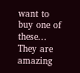want to buy one of these... They are amazing